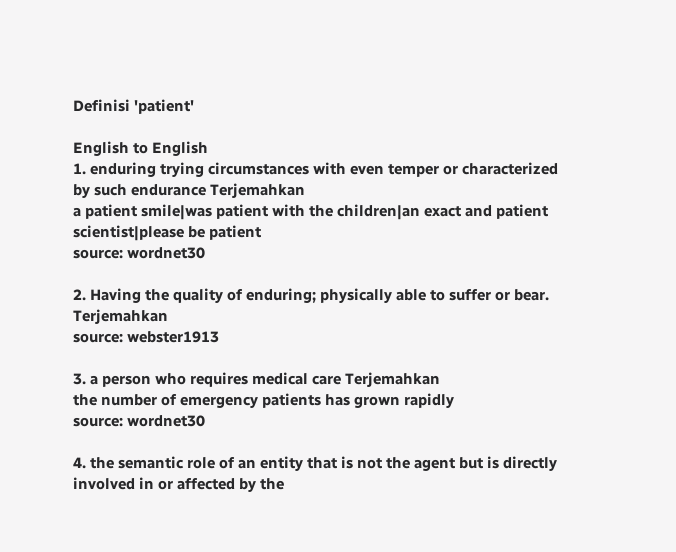Definisi 'patient'

English to English
1. enduring trying circumstances with even temper or characterized by such endurance Terjemahkan
a patient smile|was patient with the children|an exact and patient scientist|please be patient
source: wordnet30

2. Having the quality of enduring; physically able to suffer or bear. Terjemahkan
source: webster1913

3. a person who requires medical care Terjemahkan
the number of emergency patients has grown rapidly
source: wordnet30

4. the semantic role of an entity that is not the agent but is directly involved in or affected by the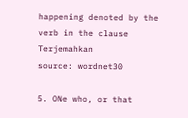happening denoted by the verb in the clause Terjemahkan
source: wordnet30

5. ONe who, or that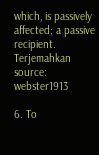which, is passively affected; a passive recipient. Terjemahkan
source: webster1913

6. To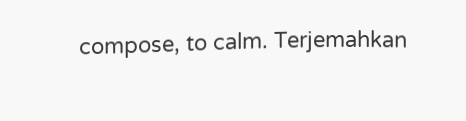compose, to calm. Terjemahkan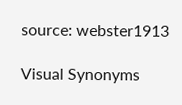source: webster1913

Visual Synonyms